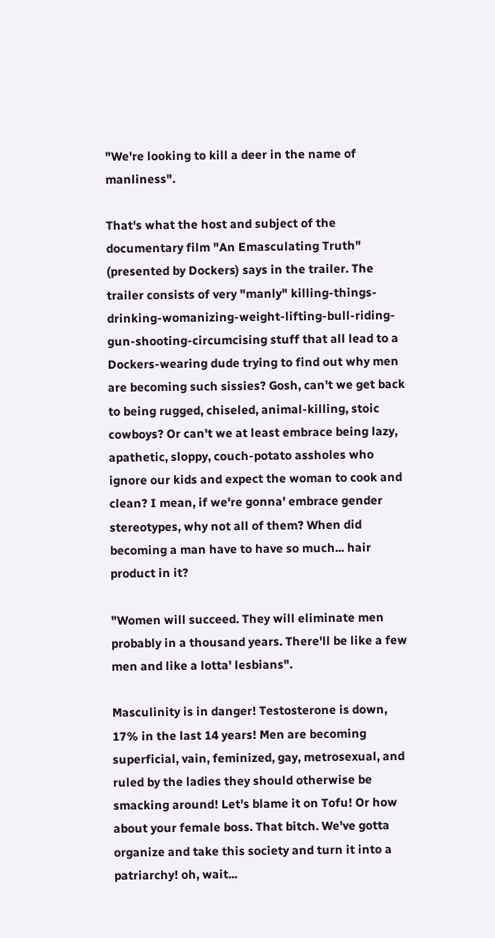"We're looking to kill a deer in the name of manliness".

That's what the host and subject of the documentary film "An Emasculating Truth" (presented by Dockers) says in the trailer. The trailer consists of very "manly" killing-things-drinking-womanizing-weight-lifting-bull-riding-gun-shooting-circumcising stuff that all lead to a Dockers-wearing dude trying to find out why men are becoming such sissies? Gosh, can't we get back to being rugged, chiseled, animal-killing, stoic cowboys? Or can't we at least embrace being lazy, apathetic, sloppy, couch-potato assholes who ignore our kids and expect the woman to cook and clean? I mean, if we're gonna' embrace gender stereotypes, why not all of them? When did becoming a man have to have so much... hair product in it?

"Women will succeed. They will eliminate men probably in a thousand years. There'll be like a few men and like a lotta' lesbians".

Masculinity is in danger! Testosterone is down, 17% in the last 14 years! Men are becoming superficial, vain, feminized, gay, metrosexual, and ruled by the ladies they should otherwise be smacking around! Let's blame it on Tofu! Or how about your female boss. That bitch. We've gotta organize and take this society and turn it into a patriarchy! oh, wait...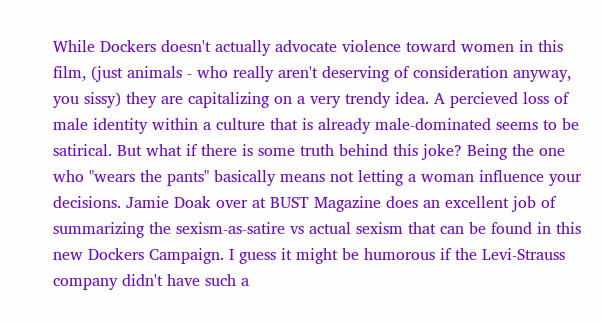While Dockers doesn't actually advocate violence toward women in this film, (just animals - who really aren't deserving of consideration anyway, you sissy) they are capitalizing on a very trendy idea. A percieved loss of male identity within a culture that is already male-dominated seems to be satirical. But what if there is some truth behind this joke? Being the one who "wears the pants" basically means not letting a woman influence your decisions. Jamie Doak over at BUST Magazine does an excellent job of summarizing the sexism-as-satire vs actual sexism that can be found in this new Dockers Campaign. I guess it might be humorous if the Levi-Strauss company didn't have such a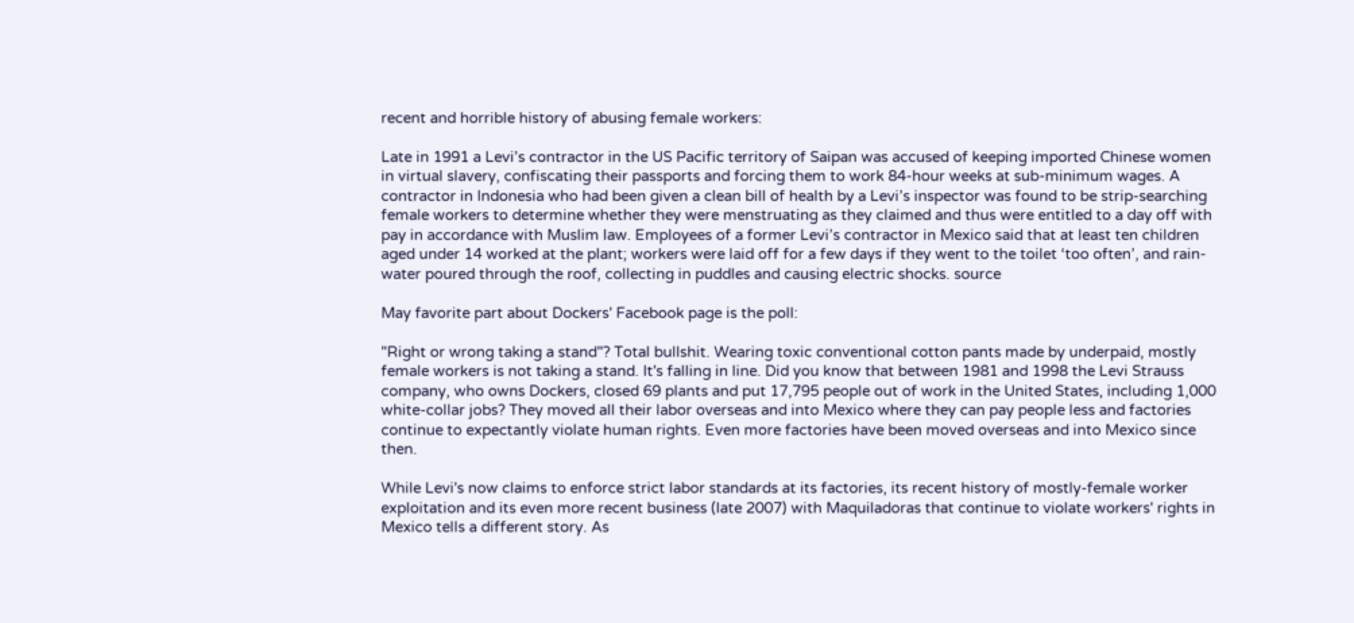recent and horrible history of abusing female workers:

Late in 1991 a Levi’s contractor in the US Pacific territory of Saipan was accused of keeping imported Chinese women in virtual slavery, confiscating their passports and forcing them to work 84-hour weeks at sub-minimum wages. A contractor in Indonesia who had been given a clean bill of health by a Levi’s inspector was found to be strip-searching female workers to determine whether they were menstruating as they claimed and thus were entitled to a day off with pay in accordance with Muslim law. Employees of a former Levi’s contractor in Mexico said that at least ten children aged under 14 worked at the plant; workers were laid off for a few days if they went to the toilet ‘too often’, and rain-water poured through the roof, collecting in puddles and causing electric shocks. source

May favorite part about Dockers' Facebook page is the poll:

"Right or wrong taking a stand"? Total bullshit. Wearing toxic conventional cotton pants made by underpaid, mostly female workers is not taking a stand. It's falling in line. Did you know that between 1981 and 1998 the Levi Strauss company, who owns Dockers, closed 69 plants and put 17,795 people out of work in the United States, including 1,000 white-collar jobs? They moved all their labor overseas and into Mexico where they can pay people less and factories continue to expectantly violate human rights. Even more factories have been moved overseas and into Mexico since then.

While Levi's now claims to enforce strict labor standards at its factories, its recent history of mostly-female worker exploitation and its even more recent business (late 2007) with Maquiladoras that continue to violate workers' rights in Mexico tells a different story. As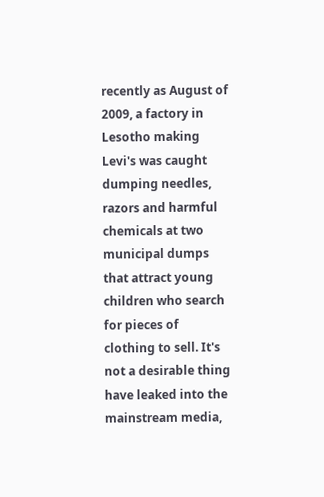recently as August of 2009, a factory in Lesotho making Levi's was caught dumping needles, razors and harmful chemicals at two municipal dumps that attract young children who search for pieces of clothing to sell. It's not a desirable thing have leaked into the mainstream media,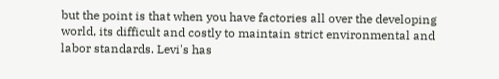but the point is that when you have factories all over the developing world, its difficult and costly to maintain strict environmental and labor standards. Levi's has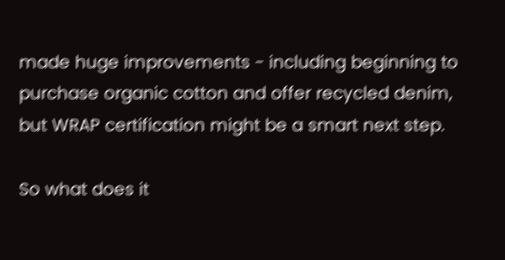made huge improvements - including beginning to purchase organic cotton and offer recycled denim, but WRAP certification might be a smart next step.

So what does it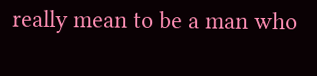really mean to be a man who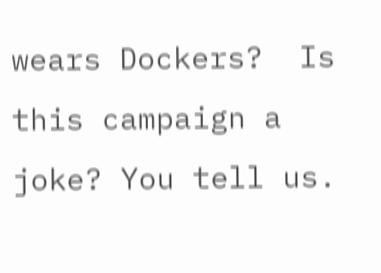wears Dockers?  Is this campaign a joke? You tell us.